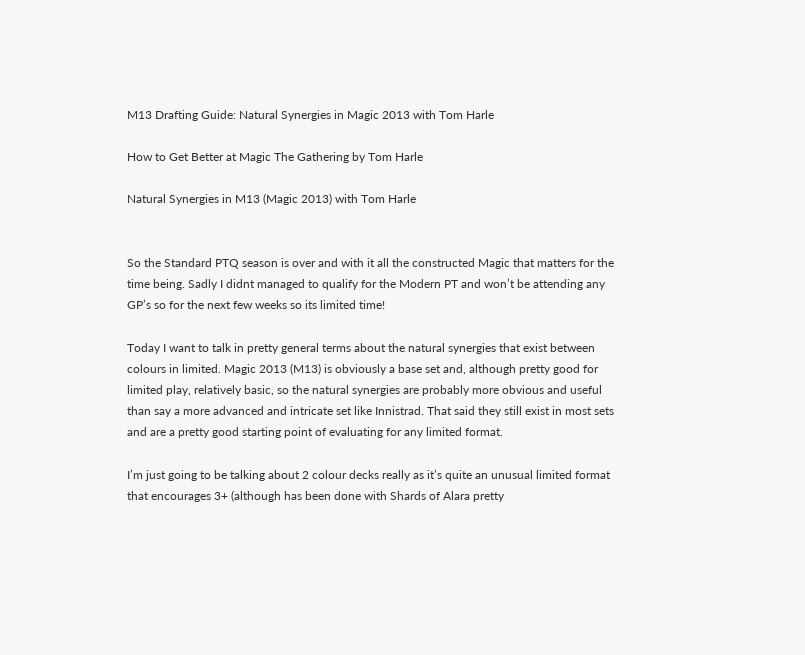M13 Drafting Guide: Natural Synergies in Magic 2013 with Tom Harle

How to Get Better at Magic The Gathering by Tom Harle

Natural Synergies in M13 (Magic 2013) with Tom Harle


So the Standard PTQ season is over and with it all the constructed Magic that matters for the time being. Sadly I didnt managed to qualify for the Modern PT and won’t be attending any GP’s so for the next few weeks so its limited time!

Today I want to talk in pretty general terms about the natural synergies that exist between colours in limited. Magic 2013 (M13) is obviously a base set and, although pretty good for limited play, relatively basic, so the natural synergies are probably more obvious and useful than say a more advanced and intricate set like Innistrad. That said they still exist in most sets and are a pretty good starting point of evaluating for any limited format.

I’m just going to be talking about 2 colour decks really as it’s quite an unusual limited format that encourages 3+ (although has been done with Shards of Alara pretty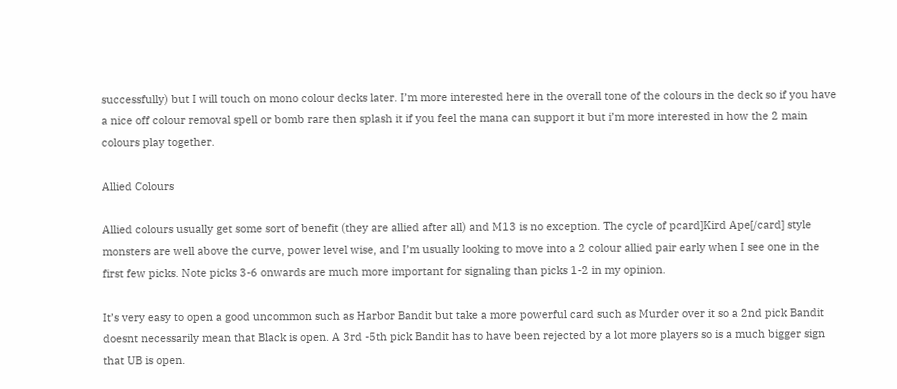successfully) but I will touch on mono colour decks later. I’m more interested here in the overall tone of the colours in the deck so if you have a nice off colour removal spell or bomb rare then splash it if you feel the mana can support it but i’m more interested in how the 2 main colours play together.

Allied Colours

Allied colours usually get some sort of benefit (they are allied after all) and M13 is no exception. The cycle of pcard]Kird Ape[/card] style monsters are well above the curve, power level wise, and I’m usually looking to move into a 2 colour allied pair early when I see one in the first few picks. Note picks 3-6 onwards are much more important for signaling than picks 1-2 in my opinion.

It’s very easy to open a good uncommon such as Harbor Bandit but take a more powerful card such as Murder over it so a 2nd pick Bandit doesnt necessarily mean that Black is open. A 3rd -5th pick Bandit has to have been rejected by a lot more players so is a much bigger sign that UB is open.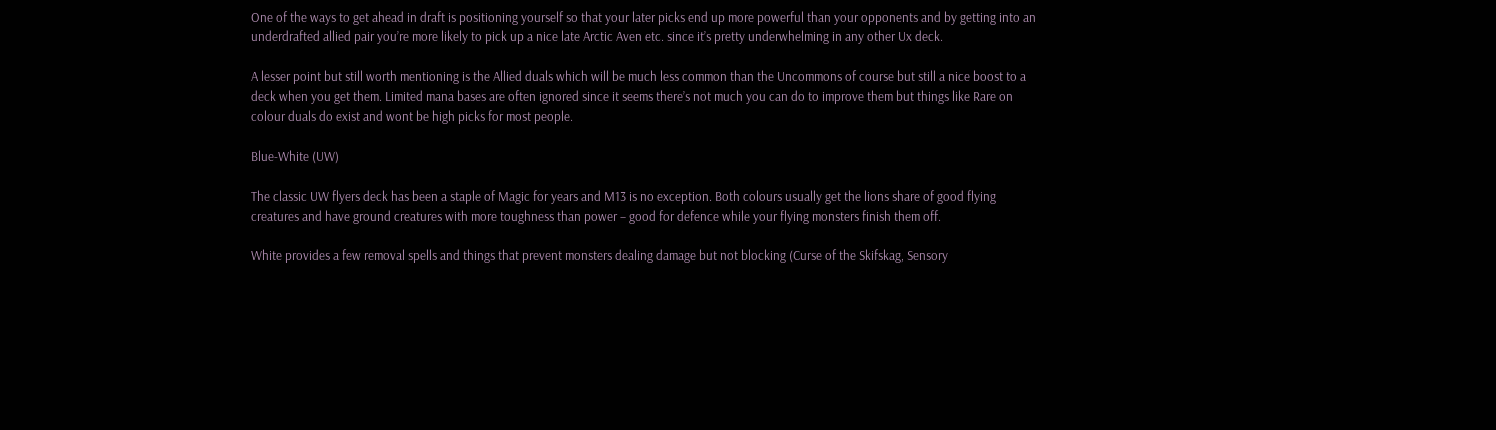One of the ways to get ahead in draft is positioning yourself so that your later picks end up more powerful than your opponents and by getting into an underdrafted allied pair you’re more likely to pick up a nice late Arctic Aven etc. since it’s pretty underwhelming in any other Ux deck.

A lesser point but still worth mentioning is the Allied duals which will be much less common than the Uncommons of course but still a nice boost to a deck when you get them. Limited mana bases are often ignored since it seems there’s not much you can do to improve them but things like Rare on colour duals do exist and wont be high picks for most people.

Blue-White (UW)

The classic UW flyers deck has been a staple of Magic for years and M13 is no exception. Both colours usually get the lions share of good flying creatures and have ground creatures with more toughness than power – good for defence while your flying monsters finish them off.

White provides a few removal spells and things that prevent monsters dealing damage but not blocking (Curse of the Skifskag, Sensory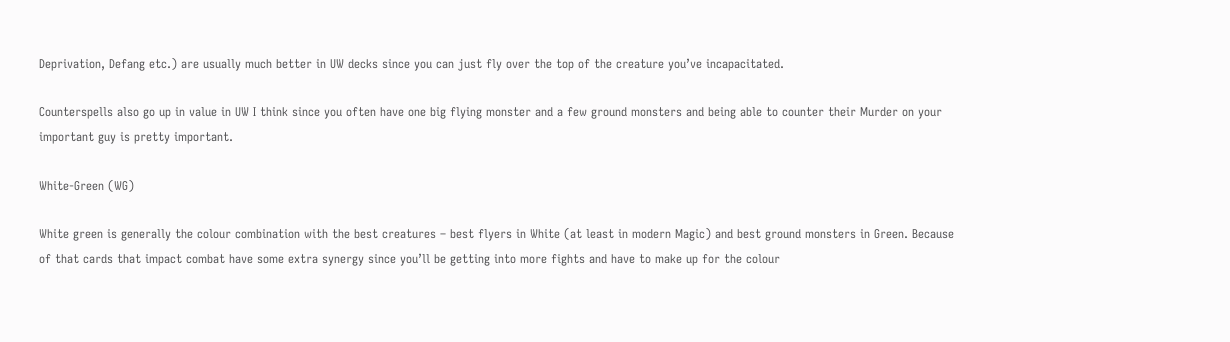Deprivation, Defang etc.) are usually much better in UW decks since you can just fly over the top of the creature you’ve incapacitated.

Counterspells also go up in value in UW I think since you often have one big flying monster and a few ground monsters and being able to counter their Murder on your important guy is pretty important.

White-Green (WG)

White green is generally the colour combination with the best creatures – best flyers in White (at least in modern Magic) and best ground monsters in Green. Because of that cards that impact combat have some extra synergy since you’ll be getting into more fights and have to make up for the colour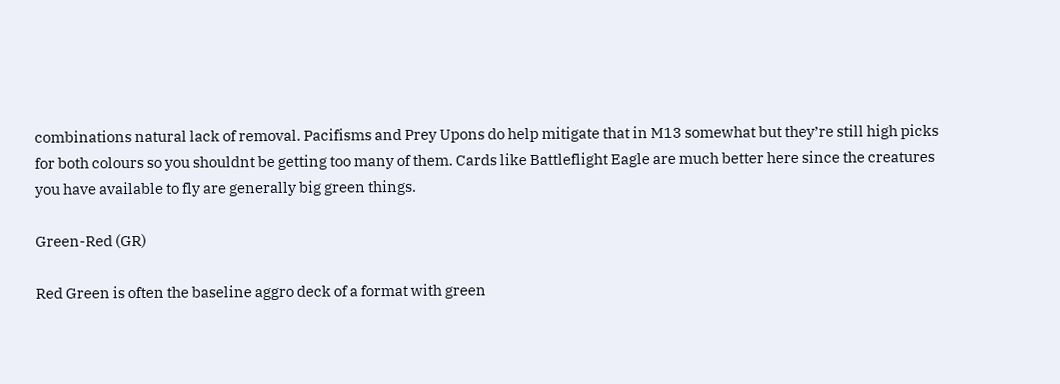combinations natural lack of removal. Pacifisms and Prey Upons do help mitigate that in M13 somewhat but they’re still high picks for both colours so you shouldnt be getting too many of them. Cards like Battleflight Eagle are much better here since the creatures you have available to fly are generally big green things.

Green-Red (GR)

Red Green is often the baseline aggro deck of a format with green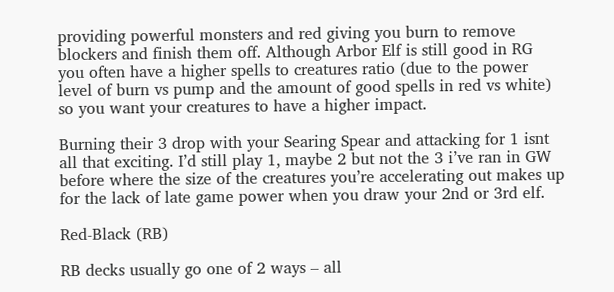providing powerful monsters and red giving you burn to remove blockers and finish them off. Although Arbor Elf is still good in RG you often have a higher spells to creatures ratio (due to the power level of burn vs pump and the amount of good spells in red vs white) so you want your creatures to have a higher impact.

Burning their 3 drop with your Searing Spear and attacking for 1 isnt all that exciting. I’d still play 1, maybe 2 but not the 3 i’ve ran in GW before where the size of the creatures you’re accelerating out makes up for the lack of late game power when you draw your 2nd or 3rd elf.

Red-Black (RB)

RB decks usually go one of 2 ways – all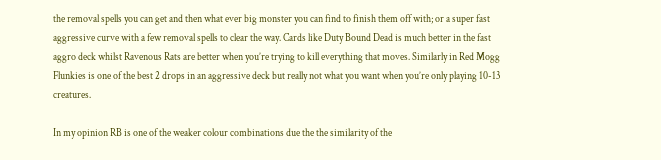the removal spells you can get and then what ever big monster you can find to finish them off with; or a super fast aggressive curve with a few removal spells to clear the way. Cards like Duty Bound Dead is much better in the fast aggro deck whilst Ravenous Rats are better when you’re trying to kill everything that moves. Similarly in Red Mogg Flunkies is one of the best 2 drops in an aggressive deck but really not what you want when you’re only playing 10-13 creatures.

In my opinion RB is one of the weaker colour combinations due the the similarity of the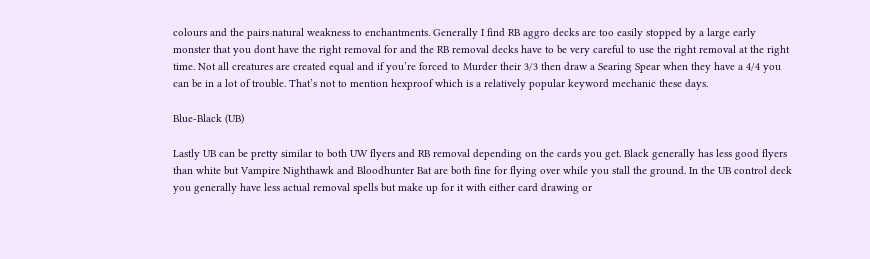colours and the pairs natural weakness to enchantments. Generally I find RB aggro decks are too easily stopped by a large early monster that you dont have the right removal for and the RB removal decks have to be very careful to use the right removal at the right time. Not all creatures are created equal and if you’re forced to Murder their 3/3 then draw a Searing Spear when they have a 4/4 you can be in a lot of trouble. That’s not to mention hexproof which is a relatively popular keyword mechanic these days.

Blue-Black (UB)

Lastly UB can be pretty similar to both UW flyers and RB removal depending on the cards you get. Black generally has less good flyers than white but Vampire Nighthawk and Bloodhunter Bat are both fine for flying over while you stall the ground. In the UB control deck you generally have less actual removal spells but make up for it with either card drawing or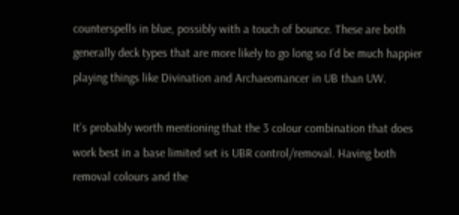counterspells in blue, possibly with a touch of bounce. These are both generally deck types that are more likely to go long so I’d be much happier playing things like Divination and Archaeomancer in UB than UW.

It’s probably worth mentioning that the 3 colour combination that does work best in a base limited set is UBR control/removal. Having both removal colours and the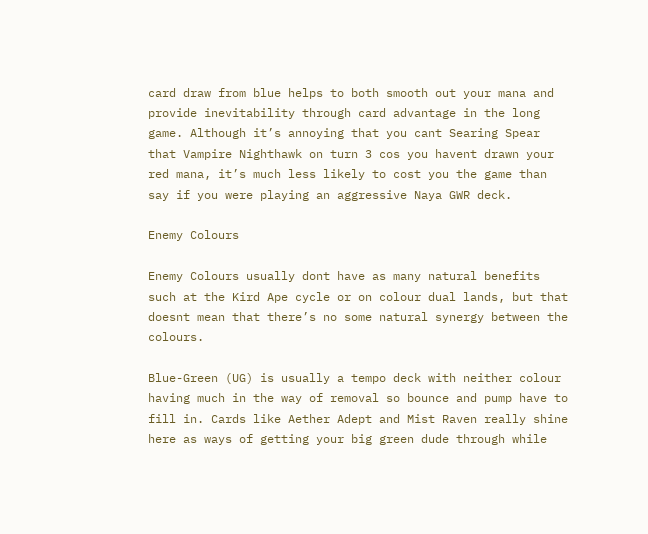card draw from blue helps to both smooth out your mana and provide inevitability through card advantage in the long game. Although it’s annoying that you cant Searing Spear that Vampire Nighthawk on turn 3 cos you havent drawn your red mana, it’s much less likely to cost you the game than say if you were playing an aggressive Naya GWR deck.

Enemy Colours

Enemy Colours usually dont have as many natural benefits such at the Kird Ape cycle or on colour dual lands, but that doesnt mean that there’s no some natural synergy between the colours.

Blue-Green (UG) is usually a tempo deck with neither colour having much in the way of removal so bounce and pump have to fill in. Cards like Aether Adept and Mist Raven really shine here as ways of getting your big green dude through while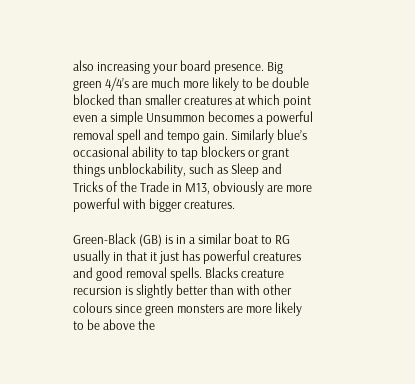also increasing your board presence. Big green 4/4’s are much more likely to be double blocked than smaller creatures at which point even a simple Unsummon becomes a powerful removal spell and tempo gain. Similarly blue’s occasional ability to tap blockers or grant things unblockability, such as Sleep and Tricks of the Trade in M13, obviously are more powerful with bigger creatures.

Green-Black (GB) is in a similar boat to RG usually in that it just has powerful creatures and good removal spells. Blacks creature recursion is slightly better than with other colours since green monsters are more likely to be above the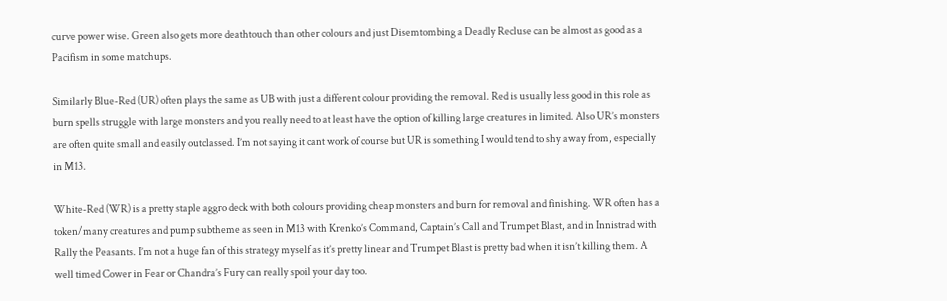curve power wise. Green also gets more deathtouch than other colours and just Disemtombing a Deadly Recluse can be almost as good as a Pacifism in some matchups.

Similarly Blue-Red (UR) often plays the same as UB with just a different colour providing the removal. Red is usually less good in this role as burn spells struggle with large monsters and you really need to at least have the option of killing large creatures in limited. Also UR’s monsters are often quite small and easily outclassed. I’m not saying it cant work of course but UR is something I would tend to shy away from, especially in M13.

White-Red (WR) is a pretty staple aggro deck with both colours providing cheap monsters and burn for removal and finishing. WR often has a token/many creatures and pump subtheme as seen in M13 with Krenko’s Command, Captain’s Call and Trumpet Blast, and in Innistrad with Rally the Peasants. I’m not a huge fan of this strategy myself as it’s pretty linear and Trumpet Blast is pretty bad when it isn’t killing them. A well timed Cower in Fear or Chandra’s Fury can really spoil your day too.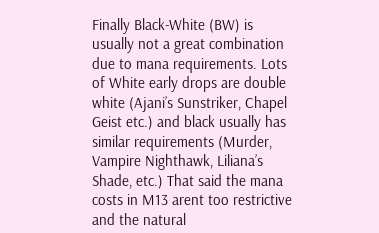Finally Black-White (BW) is usually not a great combination due to mana requirements. Lots of White early drops are double white (Ajani’s Sunstriker, Chapel Geist etc.) and black usually has similar requirements (Murder, Vampire Nighthawk, Liliana’s Shade, etc.) That said the mana costs in M13 arent too restrictive and the natural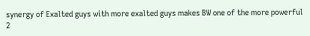synergy of Exalted guys with more exalted guys makes BW one of the more powerful 2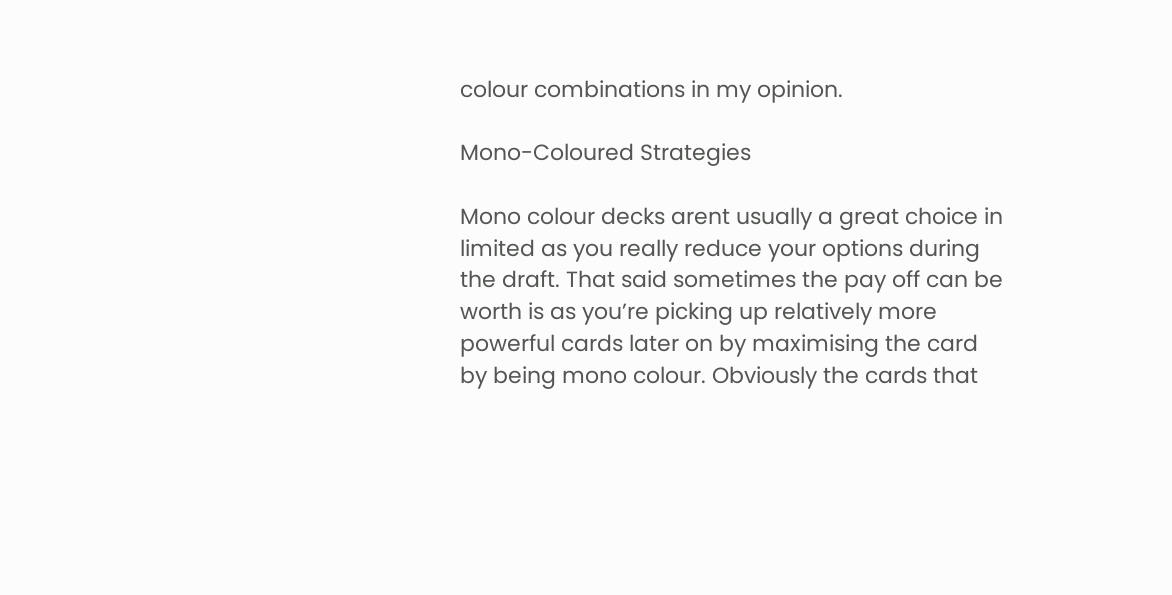colour combinations in my opinion.

Mono-Coloured Strategies

Mono colour decks arent usually a great choice in limited as you really reduce your options during the draft. That said sometimes the pay off can be worth is as you’re picking up relatively more powerful cards later on by maximising the card by being mono colour. Obviously the cards that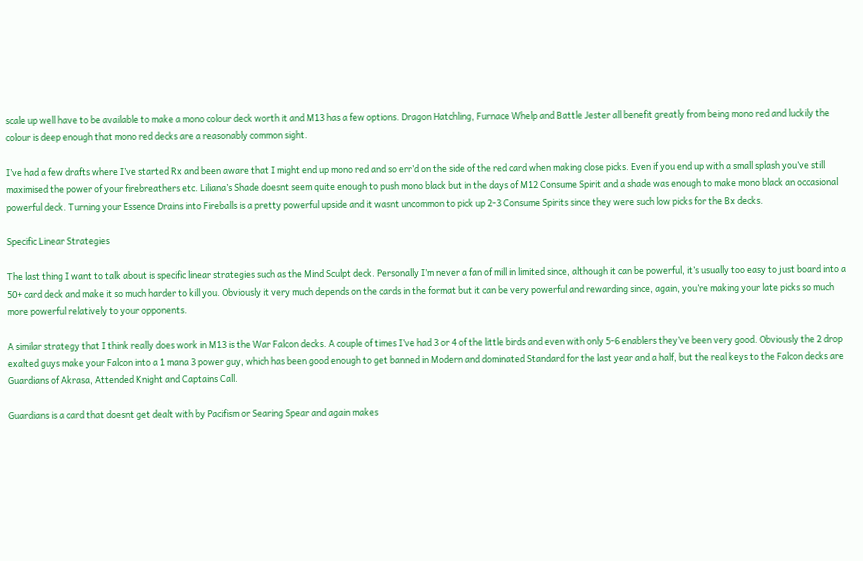scale up well have to be available to make a mono colour deck worth it and M13 has a few options. Dragon Hatchling, Furnace Whelp and Battle Jester all benefit greatly from being mono red and luckily the colour is deep enough that mono red decks are a reasonably common sight.

I’ve had a few drafts where I’ve started Rx and been aware that I might end up mono red and so err’d on the side of the red card when making close picks. Even if you end up with a small splash you’ve still maximised the power of your firebreathers etc. Liliana’s Shade doesnt seem quite enough to push mono black but in the days of M12 Consume Spirit and a shade was enough to make mono black an occasional powerful deck. Turning your Essence Drains into Fireballs is a pretty powerful upside and it wasnt uncommon to pick up 2-3 Consume Spirits since they were such low picks for the Bx decks.

Specific Linear Strategies

The last thing I want to talk about is specific linear strategies such as the Mind Sculpt deck. Personally I’m never a fan of mill in limited since, although it can be powerful, it’s usually too easy to just board into a 50+ card deck and make it so much harder to kill you. Obviously it very much depends on the cards in the format but it can be very powerful and rewarding since, again, you’re making your late picks so much more powerful relatively to your opponents.

A similar strategy that I think really does work in M13 is the War Falcon decks. A couple of times I’ve had 3 or 4 of the little birds and even with only 5-6 enablers they’ve been very good. Obviously the 2 drop exalted guys make your Falcon into a 1 mana 3 power guy, which has been good enough to get banned in Modern and dominated Standard for the last year and a half, but the real keys to the Falcon decks are Guardians of Akrasa, Attended Knight and Captains Call.

Guardians is a card that doesnt get dealt with by Pacifism or Searing Spear and again makes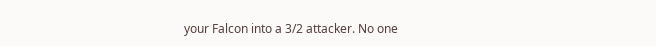your Falcon into a 3/2 attacker. No one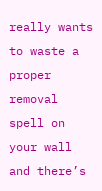really wants to waste a proper removal spell on your wall and there’s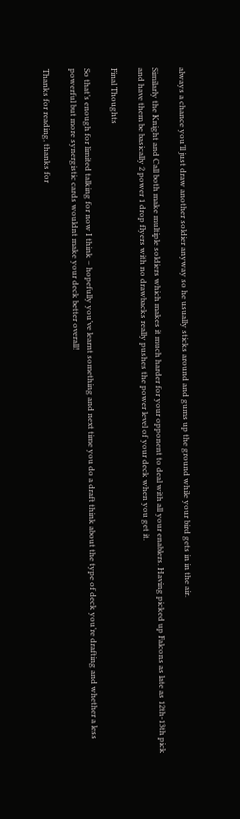always a chance you’ll just draw another soldier anyway so he usually sticks around and gums up the ground while your bird gets in in the air.

Similarly the Knight and Call both make multiple soldiers which makes it much harder for your opponent to deal with all your enablers. Having picked up Falcons as late as 12th-13th pick and have them be basically 2 power 1 drop flyers with no drawbacks really pushes the power level of your deck when you get it.

Final Thoughts

So that’s enough for limited talking for now I think – hopefully you’ve learnt something and next time you do a draft think about the type of deck you’re drafting and whether a less powerful but more synergistic cards wouldnt make your deck better overall!

Thanks for reading, thanks for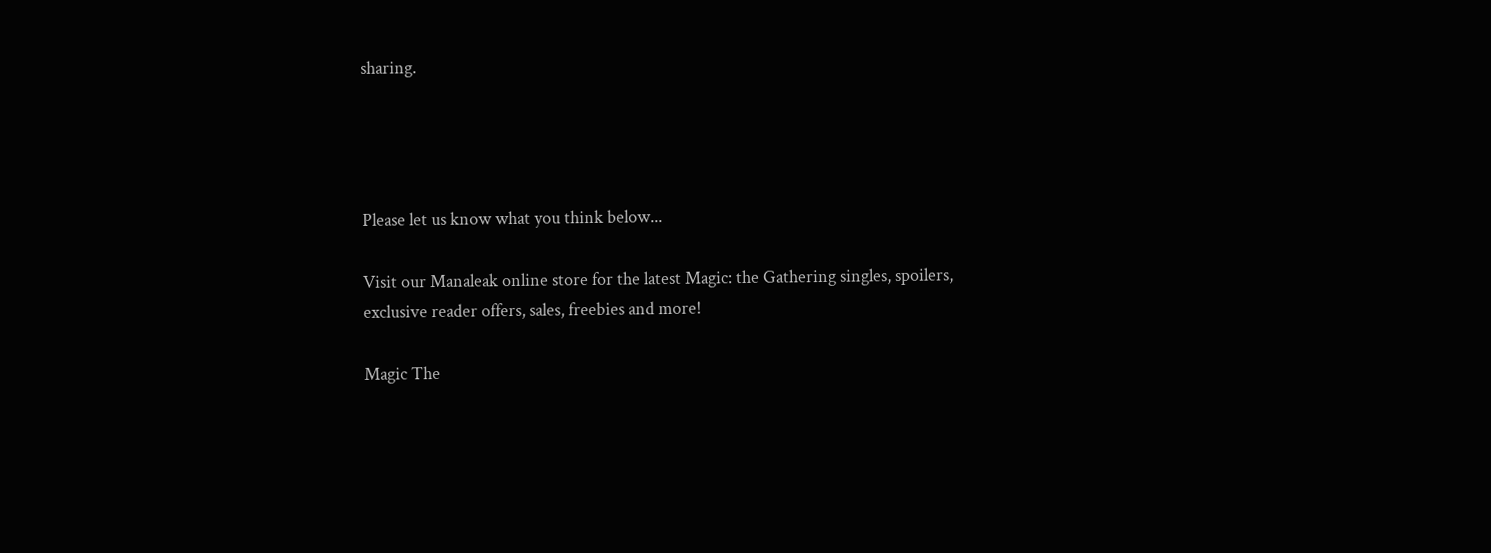sharing.




Please let us know what you think below...

Visit our Manaleak online store for the latest Magic: the Gathering singles, spoilers, exclusive reader offers, sales, freebies and more!

Magic The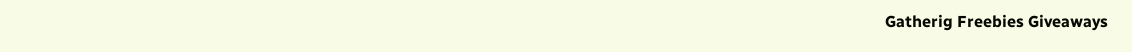Gatherig Freebies Giveaways